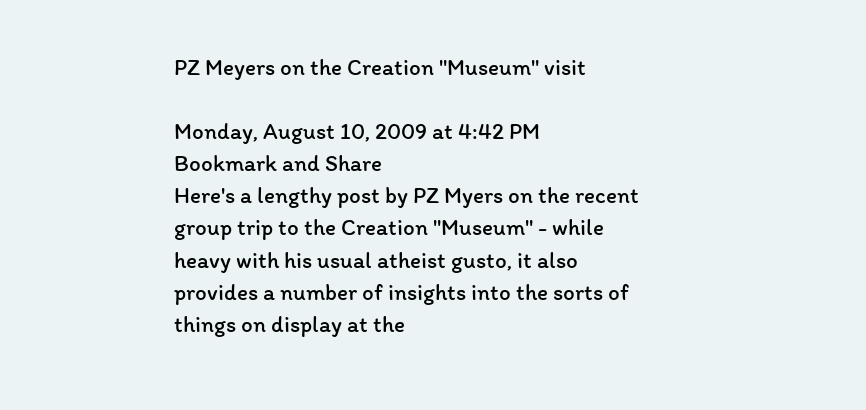PZ Meyers on the Creation "Museum" visit

Monday, August 10, 2009 at 4:42 PM Bookmark and Share
Here's a lengthy post by PZ Myers on the recent group trip to the Creation "Museum" - while heavy with his usual atheist gusto, it also provides a number of insights into the sorts of things on display at the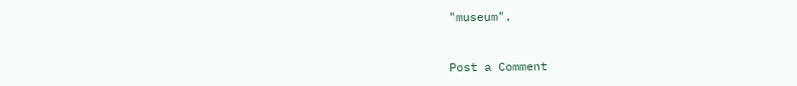"museum".


Post a Comment